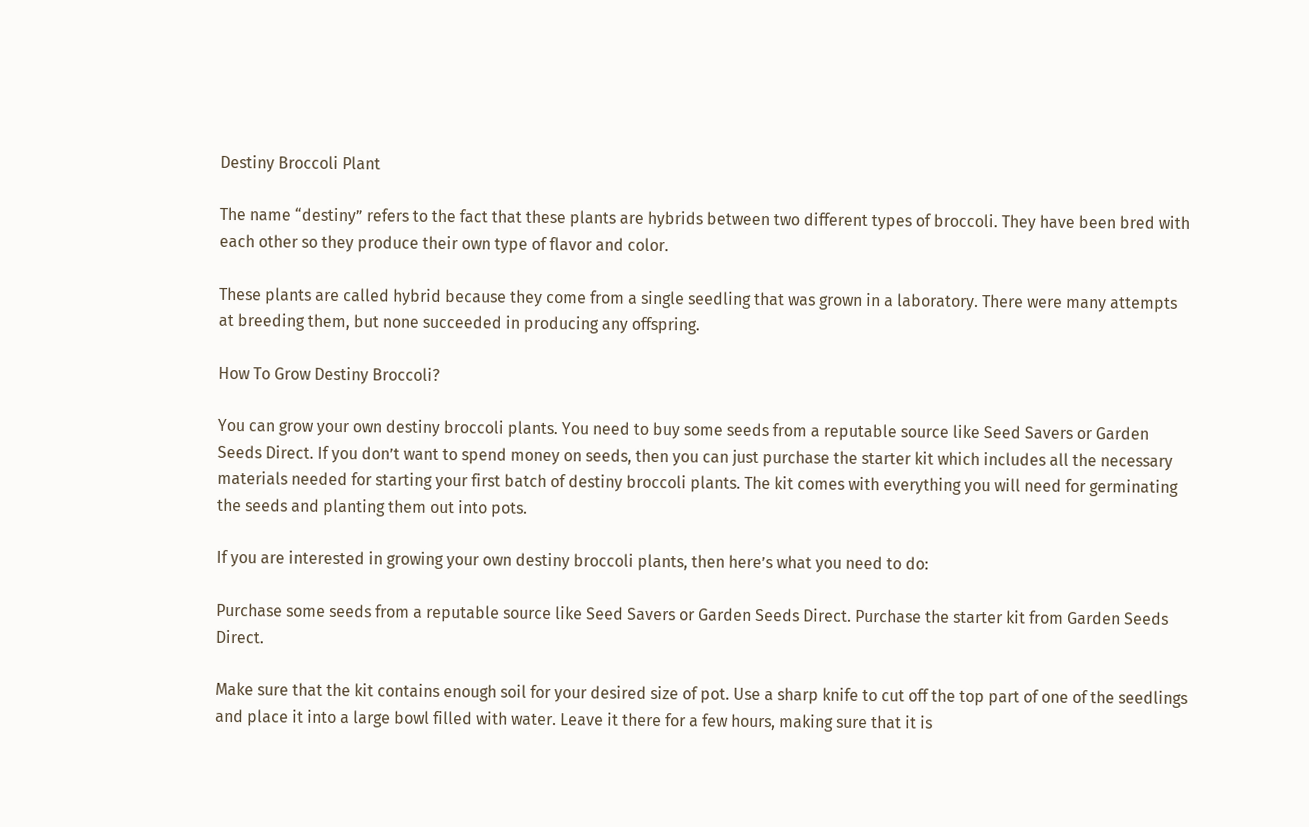Destiny Broccoli Plant

The name “destiny” refers to the fact that these plants are hybrids between two different types of broccoli. They have been bred with each other so they produce their own type of flavor and color.

These plants are called hybrid because they come from a single seedling that was grown in a laboratory. There were many attempts at breeding them, but none succeeded in producing any offspring.

How To Grow Destiny Broccoli?

You can grow your own destiny broccoli plants. You need to buy some seeds from a reputable source like Seed Savers or Garden Seeds Direct. If you don’t want to spend money on seeds, then you can just purchase the starter kit which includes all the necessary materials needed for starting your first batch of destiny broccoli plants. The kit comes with everything you will need for germinating the seeds and planting them out into pots.

If you are interested in growing your own destiny broccoli plants, then here’s what you need to do:

Purchase some seeds from a reputable source like Seed Savers or Garden Seeds Direct. Purchase the starter kit from Garden Seeds Direct.

Make sure that the kit contains enough soil for your desired size of pot. Use a sharp knife to cut off the top part of one of the seedlings and place it into a large bowl filled with water. Leave it there for a few hours, making sure that it is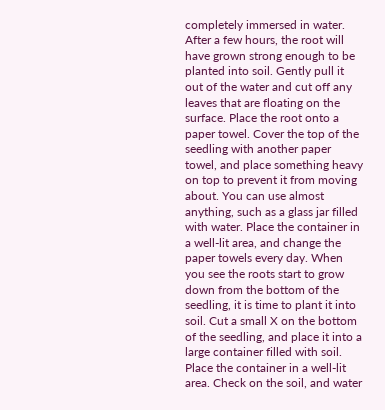completely immersed in water. After a few hours, the root will have grown strong enough to be planted into soil. Gently pull it out of the water and cut off any leaves that are floating on the surface. Place the root onto a paper towel. Cover the top of the seedling with another paper towel, and place something heavy on top to prevent it from moving about. You can use almost anything, such as a glass jar filled with water. Place the container in a well-lit area, and change the paper towels every day. When you see the roots start to grow down from the bottom of the seedling, it is time to plant it into soil. Cut a small X on the bottom of the seedling, and place it into a large container filled with soil. Place the container in a well-lit area. Check on the soil, and water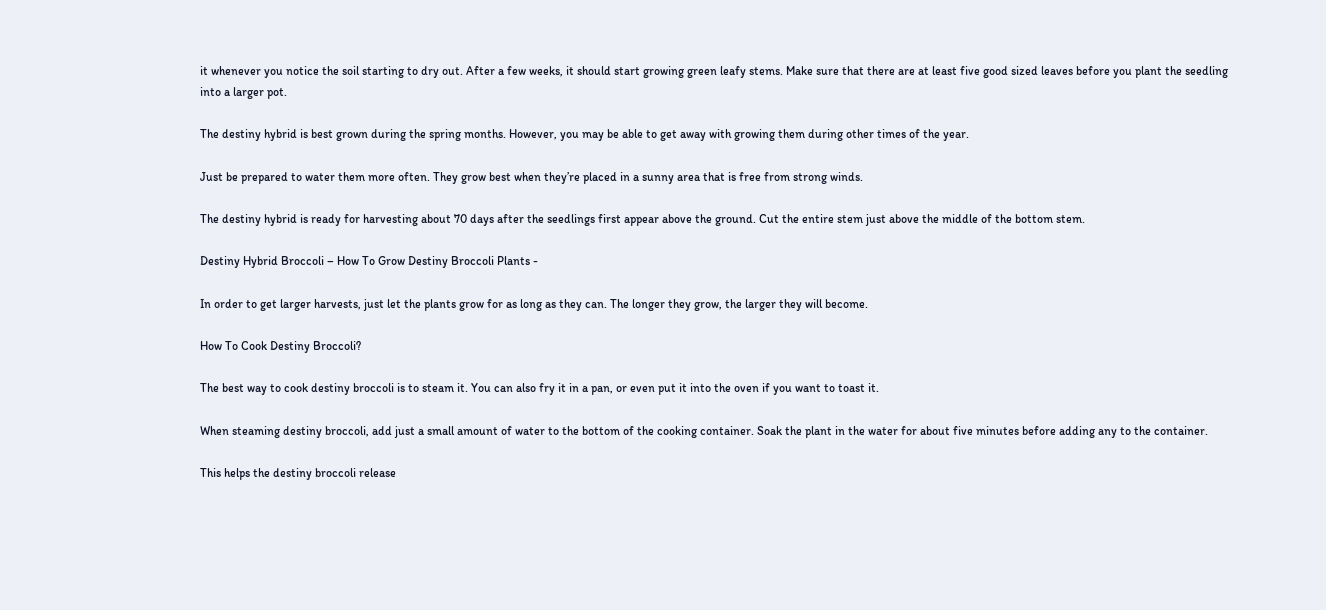it whenever you notice the soil starting to dry out. After a few weeks, it should start growing green leafy stems. Make sure that there are at least five good sized leaves before you plant the seedling into a larger pot.

The destiny hybrid is best grown during the spring months. However, you may be able to get away with growing them during other times of the year.

Just be prepared to water them more often. They grow best when they’re placed in a sunny area that is free from strong winds.

The destiny hybrid is ready for harvesting about 70 days after the seedlings first appear above the ground. Cut the entire stem just above the middle of the bottom stem.

Destiny Hybrid Broccoli – How To Grow Destiny Broccoli Plants -

In order to get larger harvests, just let the plants grow for as long as they can. The longer they grow, the larger they will become.

How To Cook Destiny Broccoli?

The best way to cook destiny broccoli is to steam it. You can also fry it in a pan, or even put it into the oven if you want to toast it.

When steaming destiny broccoli, add just a small amount of water to the bottom of the cooking container. Soak the plant in the water for about five minutes before adding any to the container.

This helps the destiny broccoli release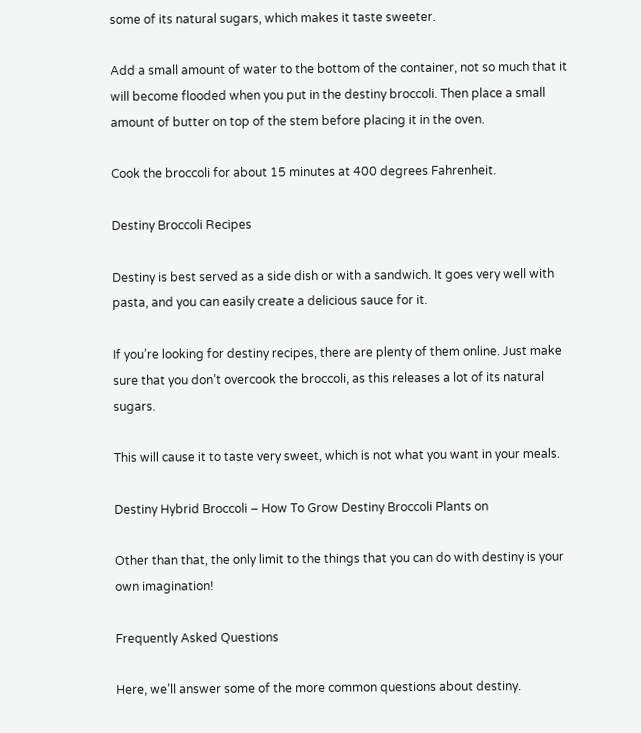some of its natural sugars, which makes it taste sweeter.

Add a small amount of water to the bottom of the container, not so much that it will become flooded when you put in the destiny broccoli. Then place a small amount of butter on top of the stem before placing it in the oven.

Cook the broccoli for about 15 minutes at 400 degrees Fahrenheit.

Destiny Broccoli Recipes

Destiny is best served as a side dish or with a sandwich. It goes very well with pasta, and you can easily create a delicious sauce for it.

If you’re looking for destiny recipes, there are plenty of them online. Just make sure that you don’t overcook the broccoli, as this releases a lot of its natural sugars.

This will cause it to taste very sweet, which is not what you want in your meals.

Destiny Hybrid Broccoli – How To Grow Destiny Broccoli Plants on

Other than that, the only limit to the things that you can do with destiny is your own imagination!

Frequently Asked Questions

Here, we’ll answer some of the more common questions about destiny.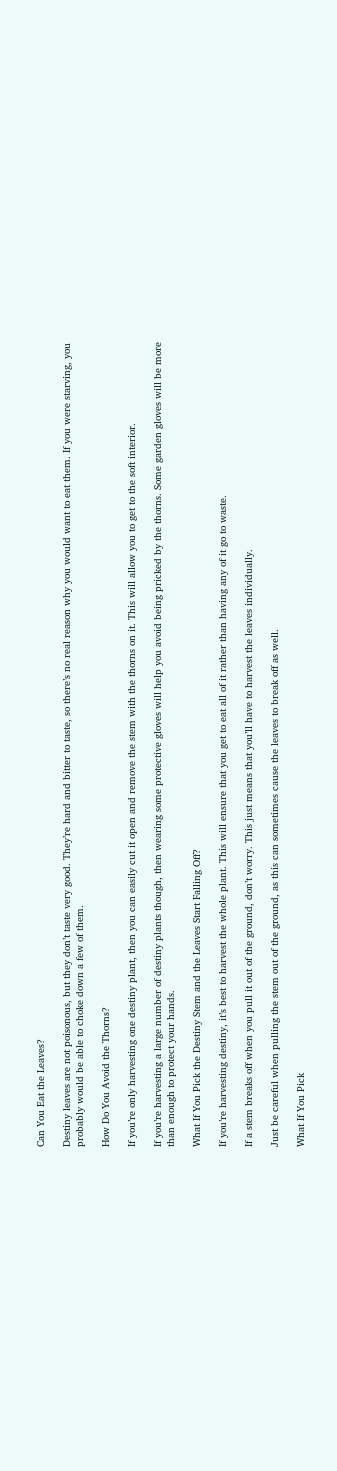Can You Eat the Leaves?

Destiny leaves are not poisonous, but they don’t taste very good. They’re hard and bitter to taste, so there’s no real reason why you would want to eat them. If you were starving, you probably would be able to choke down a few of them.

How Do You Avoid the Thorns?

If you’re only harvesting one destiny plant, then you can easily cut it open and remove the stem with the thorns on it. This will allow you to get to the soft interior.

If you’re harvesting a large number of destiny plants though, then wearing some protective gloves will help you avoid being pricked by the thorns. Some garden gloves will be more than enough to protect your hands.

What If You Pick the Destiny Stem and the Leaves Start Falling Off?

If you’re harvesting destiny, it’s best to harvest the whole plant. This will ensure that you get to eat all of it rather than having any of it go to waste.

If a stem breaks off when you pull it out of the ground, don’t worry. This just means that you’ll have to harvest the leaves individually.

Just be careful when pulling the stem out of the ground, as this can sometimes cause the leaves to break off as well.

What If You Pick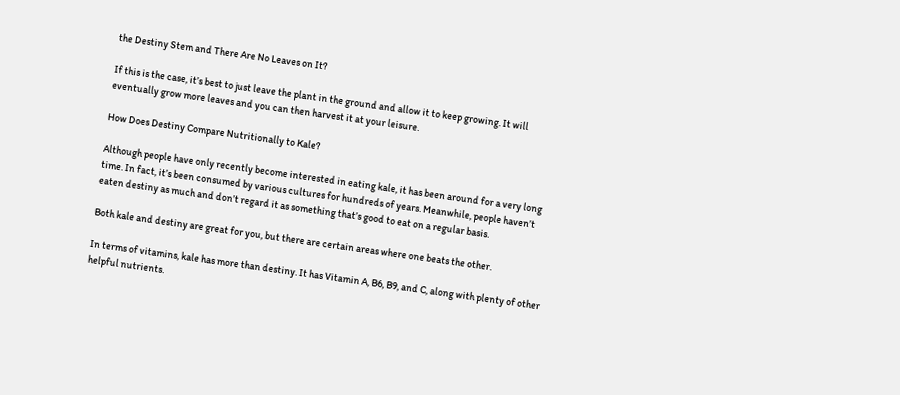the Destiny Stem and There Are No Leaves on It?

If this is the case, it’s best to just leave the plant in the ground and allow it to keep growing. It will eventually grow more leaves and you can then harvest it at your leisure.

How Does Destiny Compare Nutritionally to Kale?

Although people have only recently become interested in eating kale, it has been around for a very long time. In fact, it’s been consumed by various cultures for hundreds of years. Meanwhile, people haven’t eaten destiny as much and don’t regard it as something that’s good to eat on a regular basis.

Both kale and destiny are great for you, but there are certain areas where one beats the other.

In terms of vitamins, kale has more than destiny. It has Vitamin A, B6, B9, and C, along with plenty of other helpful nutrients.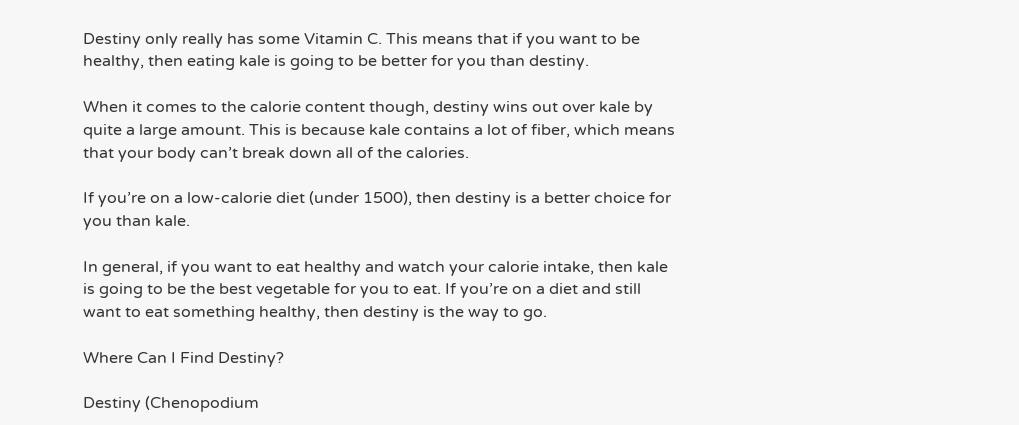Destiny only really has some Vitamin C. This means that if you want to be healthy, then eating kale is going to be better for you than destiny.

When it comes to the calorie content though, destiny wins out over kale by quite a large amount. This is because kale contains a lot of fiber, which means that your body can’t break down all of the calories.

If you’re on a low-calorie diet (under 1500), then destiny is a better choice for you than kale.

In general, if you want to eat healthy and watch your calorie intake, then kale is going to be the best vegetable for you to eat. If you’re on a diet and still want to eat something healthy, then destiny is the way to go.

Where Can I Find Destiny?

Destiny (Chenopodium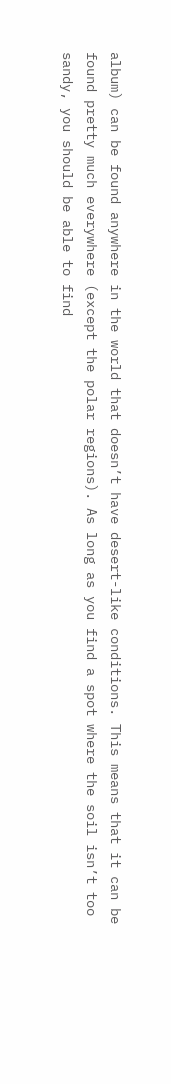album) can be found anywhere in the world that doesn’t have desert-like conditions. This means that it can be found pretty much everywhere (except the polar regions). As long as you find a spot where the soil isn’t too sandy, you should be able to find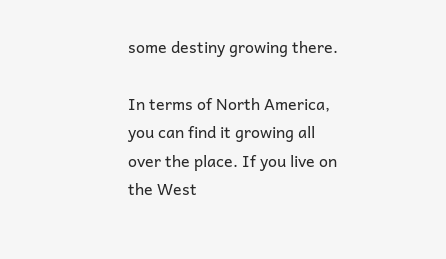some destiny growing there.

In terms of North America, you can find it growing all over the place. If you live on the West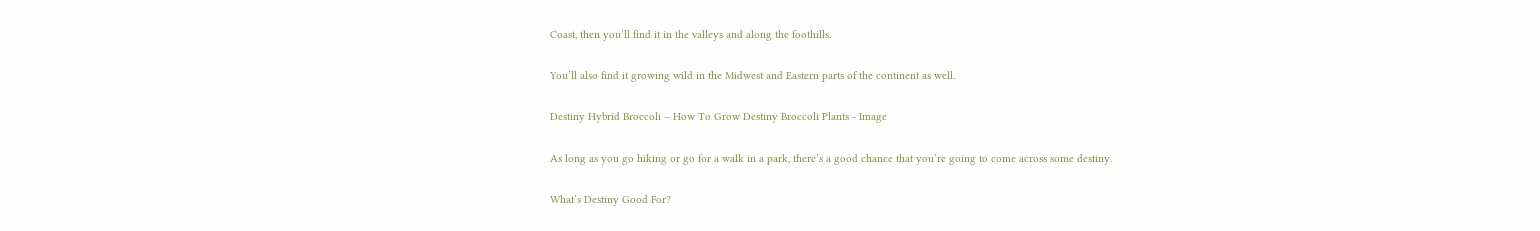Coast, then you’ll find it in the valleys and along the foothills.

You’ll also find it growing wild in the Midwest and Eastern parts of the continent as well.

Destiny Hybrid Broccoli – How To Grow Destiny Broccoli Plants - Image

As long as you go hiking or go for a walk in a park, there’s a good chance that you’re going to come across some destiny.

What’s Destiny Good For?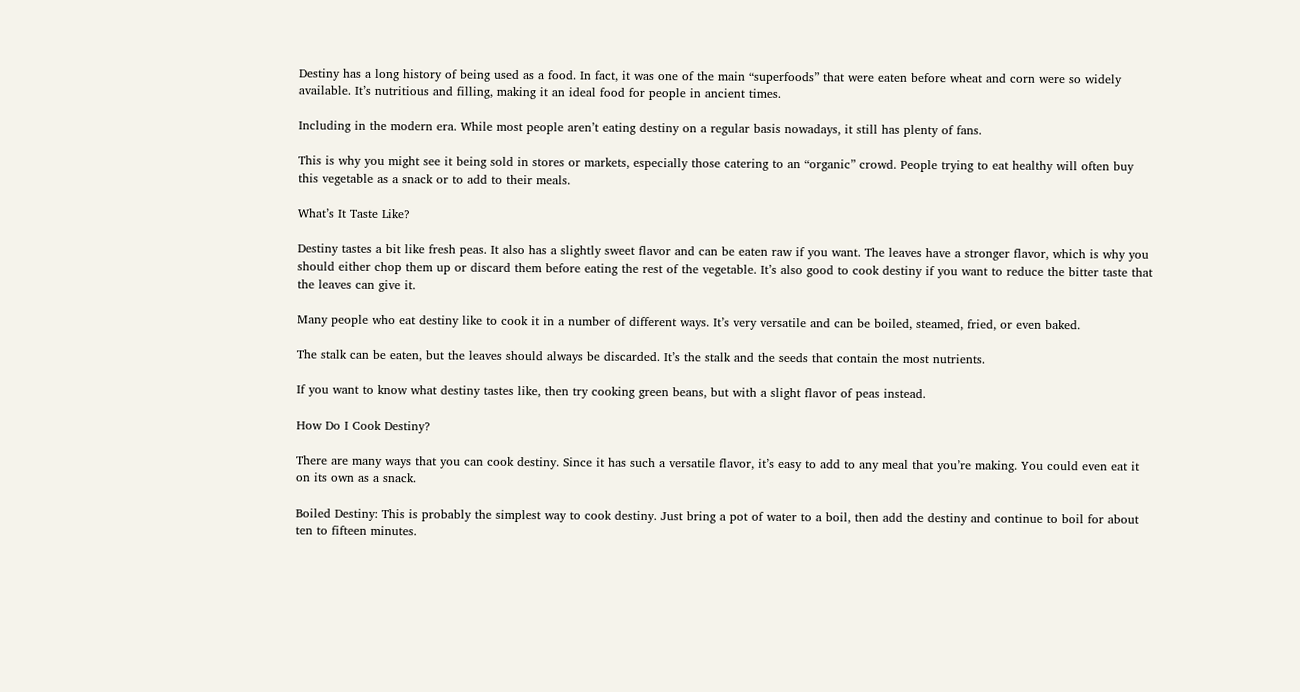Destiny has a long history of being used as a food. In fact, it was one of the main “superfoods” that were eaten before wheat and corn were so widely available. It’s nutritious and filling, making it an ideal food for people in ancient times.

Including in the modern era. While most people aren’t eating destiny on a regular basis nowadays, it still has plenty of fans.

This is why you might see it being sold in stores or markets, especially those catering to an “organic” crowd. People trying to eat healthy will often buy this vegetable as a snack or to add to their meals.

What’s It Taste Like?

Destiny tastes a bit like fresh peas. It also has a slightly sweet flavor and can be eaten raw if you want. The leaves have a stronger flavor, which is why you should either chop them up or discard them before eating the rest of the vegetable. It’s also good to cook destiny if you want to reduce the bitter taste that the leaves can give it.

Many people who eat destiny like to cook it in a number of different ways. It’s very versatile and can be boiled, steamed, fried, or even baked.

The stalk can be eaten, but the leaves should always be discarded. It’s the stalk and the seeds that contain the most nutrients.

If you want to know what destiny tastes like, then try cooking green beans, but with a slight flavor of peas instead.

How Do I Cook Destiny?

There are many ways that you can cook destiny. Since it has such a versatile flavor, it’s easy to add to any meal that you’re making. You could even eat it on its own as a snack.

Boiled Destiny: This is probably the simplest way to cook destiny. Just bring a pot of water to a boil, then add the destiny and continue to boil for about ten to fifteen minutes.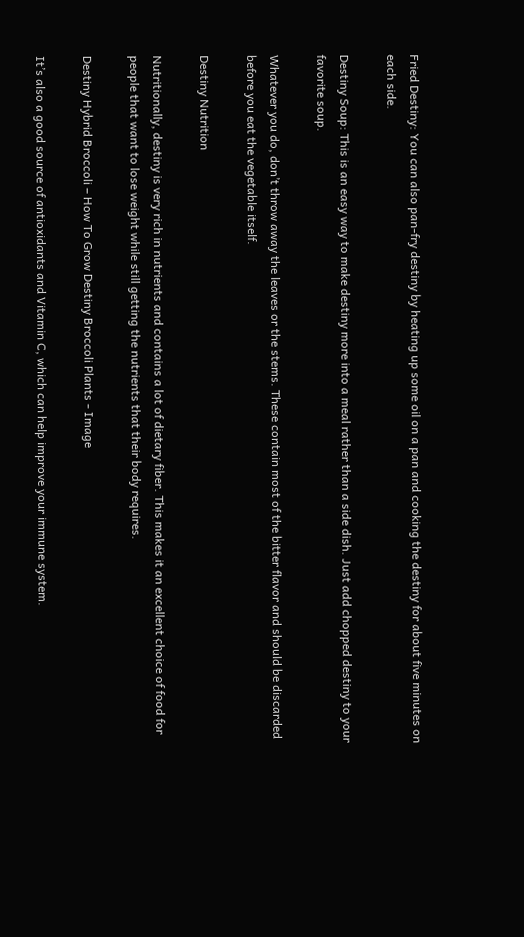Fried Destiny: You can also pan-fry destiny by heating up some oil on a pan and cooking the destiny for about five minutes on each side.

Destiny Soup: This is an easy way to make destiny more into a meal rather than a side dish. Just add chopped destiny to your favorite soup.

Whatever you do, don’t throw away the leaves or the stems. These contain most of the bitter flavor and should be discarded before you eat the vegetable itself.

Destiny Nutrition

Nutritionally, destiny is very rich in nutrients and contains a lot of dietary fiber. This makes it an excellent choice of food for people that want to lose weight while still getting the nutrients that their body requires.

Destiny Hybrid Broccoli – How To Grow Destiny Broccoli Plants - Image

It’s also a good source of antioxidants and Vitamin C, which can help improve your immune system.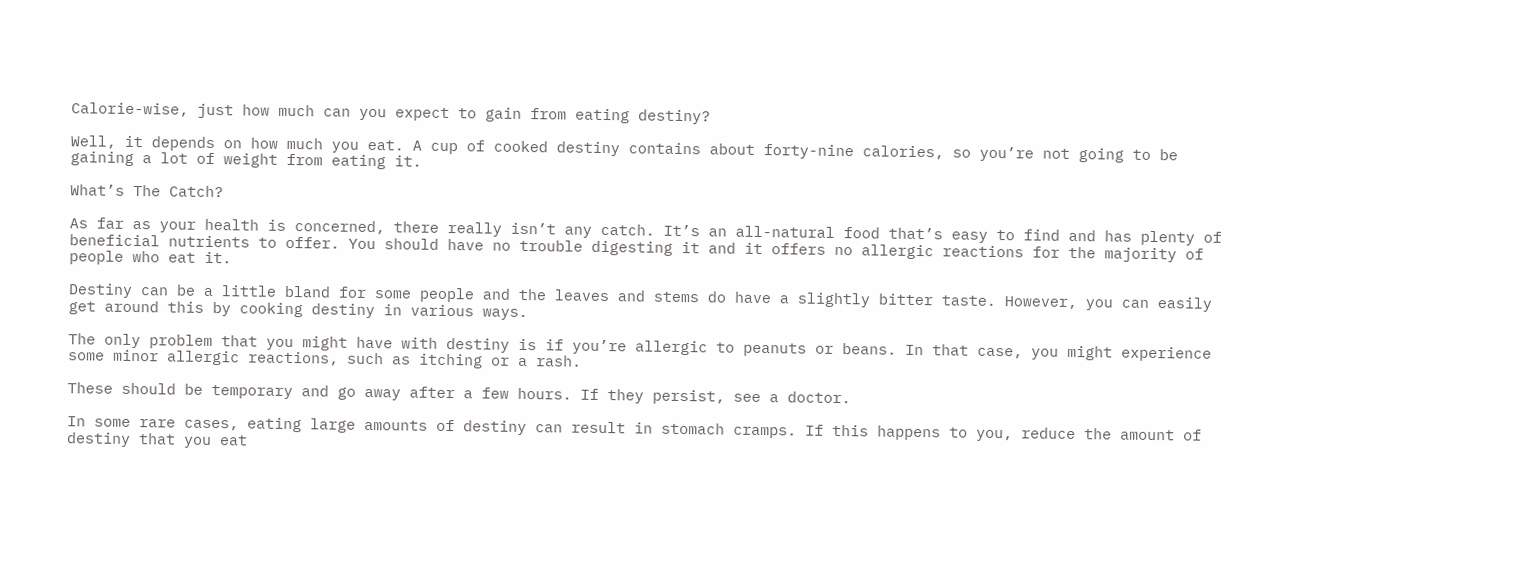Calorie-wise, just how much can you expect to gain from eating destiny?

Well, it depends on how much you eat. A cup of cooked destiny contains about forty-nine calories, so you’re not going to be gaining a lot of weight from eating it.

What’s The Catch?

As far as your health is concerned, there really isn’t any catch. It’s an all-natural food that’s easy to find and has plenty of beneficial nutrients to offer. You should have no trouble digesting it and it offers no allergic reactions for the majority of people who eat it.

Destiny can be a little bland for some people and the leaves and stems do have a slightly bitter taste. However, you can easily get around this by cooking destiny in various ways.

The only problem that you might have with destiny is if you’re allergic to peanuts or beans. In that case, you might experience some minor allergic reactions, such as itching or a rash.

These should be temporary and go away after a few hours. If they persist, see a doctor.

In some rare cases, eating large amounts of destiny can result in stomach cramps. If this happens to you, reduce the amount of destiny that you eat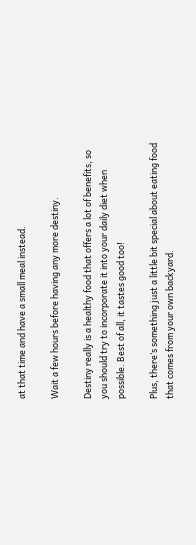at that time and have a small meal instead.

Wait a few hours before having any more destiny.

Destiny really is a healthy food that offers a lot of benefits, so you should try to incorporate it into your daily diet when possible. Best of all, it tastes good too!

Plus, there’s something just a little bit special about eating food that comes from your own backyard.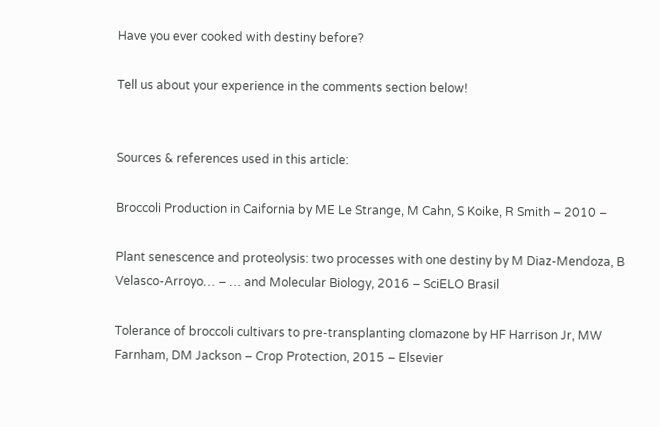Have you ever cooked with destiny before?

Tell us about your experience in the comments section below!


Sources & references used in this article:

Broccoli Production in Caifornia by ME Le Strange, M Cahn, S Koike, R Smith – 2010 –

Plant senescence and proteolysis: two processes with one destiny by M Diaz-Mendoza, B Velasco-Arroyo… – … and Molecular Biology, 2016 – SciELO Brasil

Tolerance of broccoli cultivars to pre-transplanting clomazone by HF Harrison Jr, MW Farnham, DM Jackson – Crop Protection, 2015 – Elsevier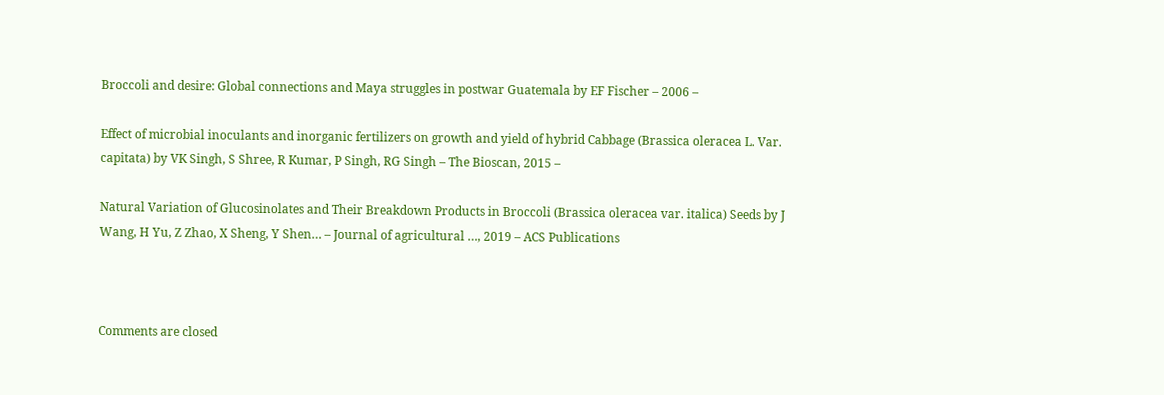Broccoli and desire: Global connections and Maya struggles in postwar Guatemala by EF Fischer – 2006 –

Effect of microbial inoculants and inorganic fertilizers on growth and yield of hybrid Cabbage (Brassica oleracea L. Var. capitata) by VK Singh, S Shree, R Kumar, P Singh, RG Singh – The Bioscan, 2015 –

Natural Variation of Glucosinolates and Their Breakdown Products in Broccoli (Brassica oleracea var. italica) Seeds by J Wang, H Yu, Z Zhao, X Sheng, Y Shen… – Journal of agricultural …, 2019 – ACS Publications



Comments are closed